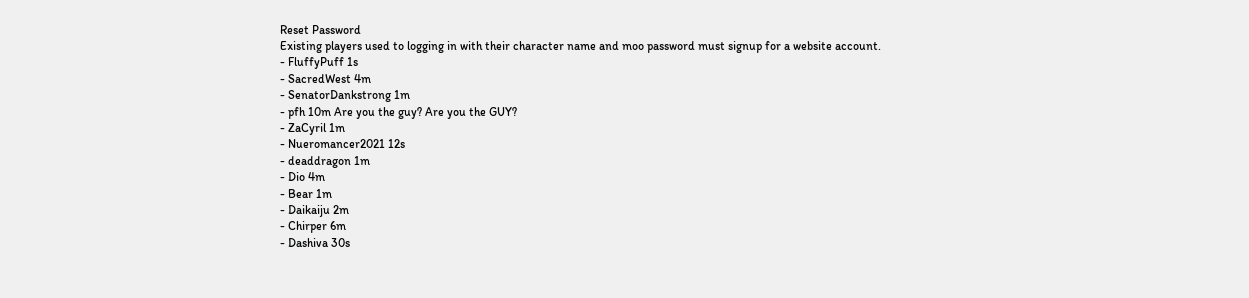Reset Password
Existing players used to logging in with their character name and moo password must signup for a website account.
- FluffyPuff 1s
- SacredWest 4m
- SenatorDankstrong 1m
- pfh 10m Are you the guy? Are you the GUY?
- ZaCyril 1m
- Nueromancer2021 12s
- deaddragon 1m
- Dio 4m
- Bear 1m
- Daikaiju 2m
- Chirper 6m
- Dashiva 30s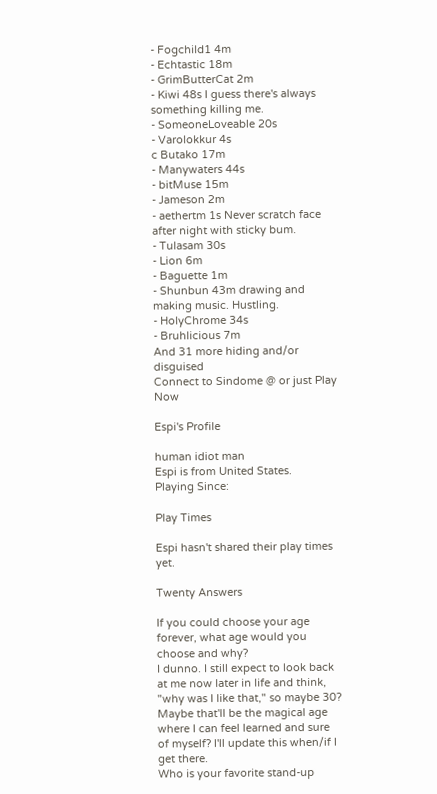- Fogchild1 4m
- Echtastic 18m
- GrimButterCat 2m
- Kiwi 48s I guess there's always something killing me.
- SomeoneLoveable 20s
- Varolokkur 4s
c Butako 17m
- Manywaters 44s
- bitMuse 15m
- Jameson 2m
- aethertm 1s Never scratch face after night with sticky bum.
- Tulasam 30s
- Lion 6m
- Baguette 1m
- Shunbun 43m drawing and making music. Hustling.
- HolyChrome 34s
- Bruhlicious 7m
And 31 more hiding and/or disguised
Connect to Sindome @ or just Play Now

Espi's Profile

human idiot man
Espi is from United States.
Playing Since:

Play Times

Espi hasn't shared their play times yet.

Twenty Answers

If you could choose your age forever, what age would you choose and why?
I dunno. I still expect to look back at me now later in life and think, "why was I like that," so maybe 30? Maybe that'll be the magical age where I can feel learned and sure of myself? I'll update this when/if I get there.
Who is your favorite stand-up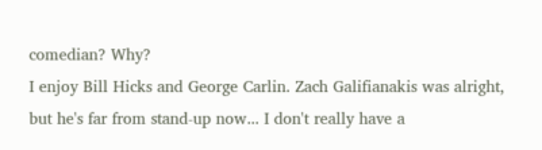comedian? Why?
I enjoy Bill Hicks and George Carlin. Zach Galifianakis was alright, but he's far from stand-up now... I don't really have a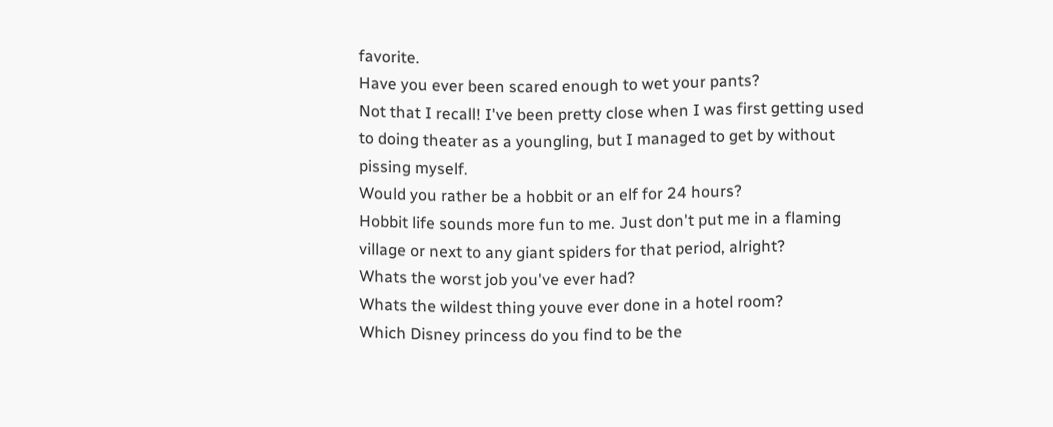favorite.
Have you ever been scared enough to wet your pants?
Not that I recall! I've been pretty close when I was first getting used to doing theater as a youngling, but I managed to get by without pissing myself.
Would you rather be a hobbit or an elf for 24 hours?
Hobbit life sounds more fun to me. Just don't put me in a flaming village or next to any giant spiders for that period, alright?
Whats the worst job you've ever had?
Whats the wildest thing youve ever done in a hotel room?
Which Disney princess do you find to be the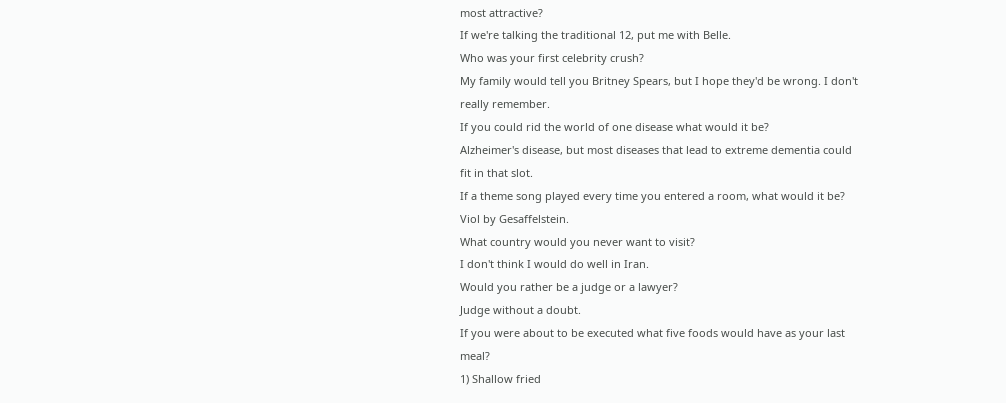most attractive?
If we're talking the traditional 12, put me with Belle.
Who was your first celebrity crush?
My family would tell you Britney Spears, but I hope they'd be wrong. I don't really remember.
If you could rid the world of one disease what would it be?
Alzheimer's disease, but most diseases that lead to extreme dementia could fit in that slot.
If a theme song played every time you entered a room, what would it be?
Viol by Gesaffelstein.
What country would you never want to visit?
I don't think I would do well in Iran.
Would you rather be a judge or a lawyer?
Judge without a doubt.
If you were about to be executed what five foods would have as your last meal?
1) Shallow fried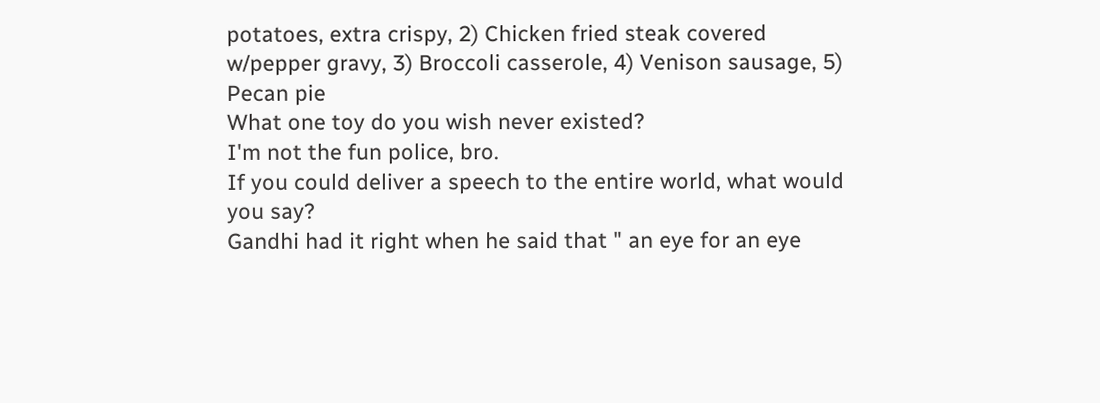potatoes, extra crispy, 2) Chicken fried steak covered w/pepper gravy, 3) Broccoli casserole, 4) Venison sausage, 5) Pecan pie
What one toy do you wish never existed?
I'm not the fun police, bro.
If you could deliver a speech to the entire world, what would you say?
Gandhi had it right when he said that " an eye for an eye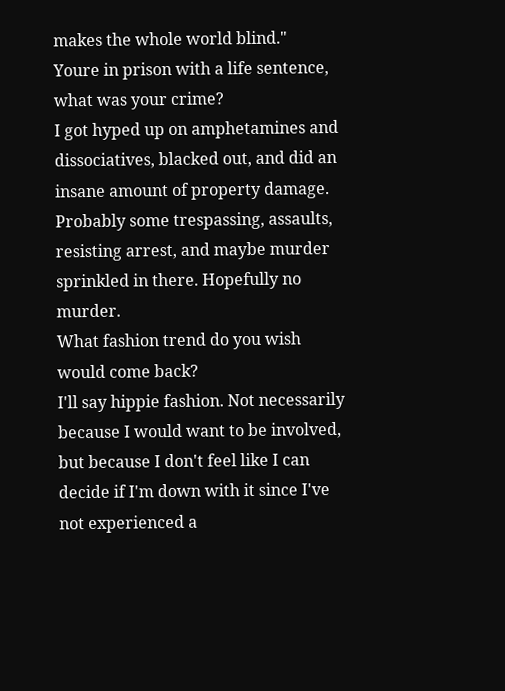makes the whole world blind."
Youre in prison with a life sentence, what was your crime?
I got hyped up on amphetamines and dissociatives, blacked out, and did an insane amount of property damage. Probably some trespassing, assaults, resisting arrest, and maybe murder sprinkled in there. Hopefully no murder.
What fashion trend do you wish would come back?
I'll say hippie fashion. Not necessarily because I would want to be involved, but because I don't feel like I can decide if I'm down with it since I've not experienced a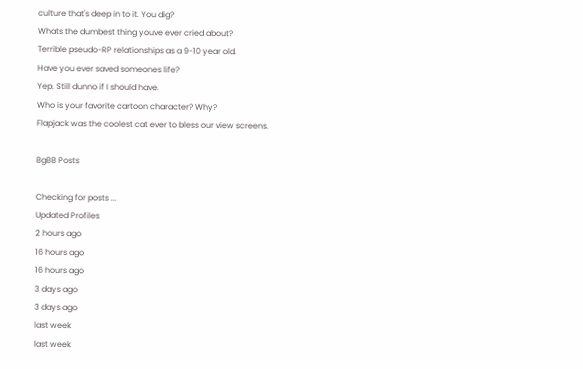culture that's deep in to it. You dig?
Whats the dumbest thing youve ever cried about?
Terrible pseudo-RP relationships as a 9-10 year old.
Have you ever saved someones life?
Yep. Still dunno if I should have.
Who is your favorite cartoon character? Why?
Flapjack was the coolest cat ever to bless our view screens.

BgBB Posts

Checking for posts ...
Updated Profiles
2 hours ago
16 hours ago
16 hours ago
3 days ago
3 days ago
last week
last week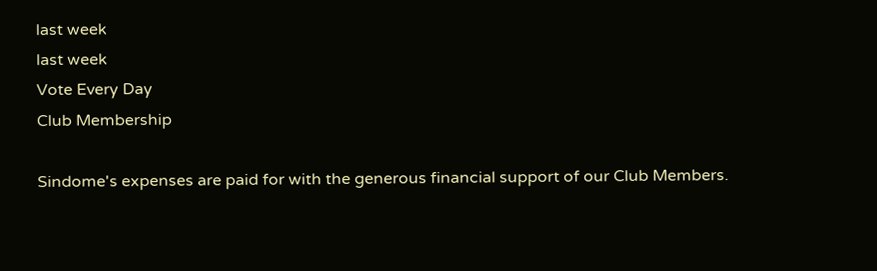last week
last week
Vote Every Day
Club Membership

Sindome's expenses are paid for with the generous financial support of our Club Members.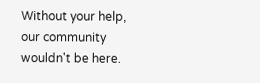Without your help, our community wouldn't be here.